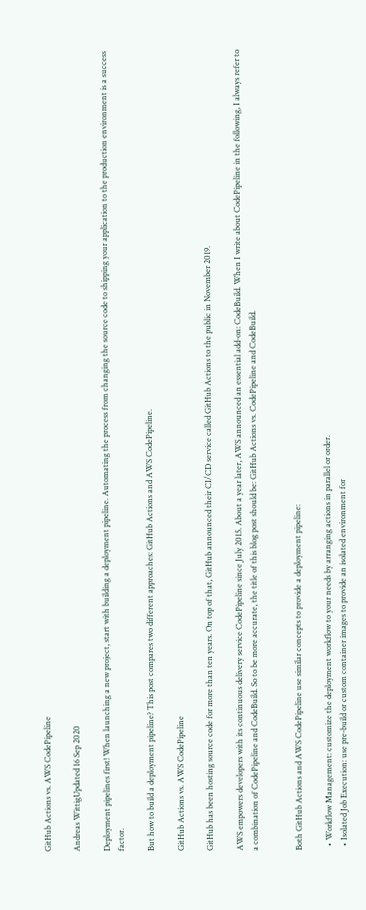GitHub Actions vs. AWS CodePipeline

Andreas WittigUpdated 16 Sep 2020

Deployment pipelines first! When launching a new project, start with building a deployment pipeline. Automating the process from changing the source code to shipping your application to the production environment is a success factor.

But how to build a deployment pipeline? This post compares two different approaches: GitHub Actions and AWS CodePipeline.

GitHub Actions vs. AWS CodePipeline

GitHub has been hosting source code for more than ten years. On top of that, GitHub announced their CI/CD service called GitHub Actions to the public in November 2019.

AWS empowers developers with its continuous delivery service CodePipeline since July 2015. About a year later, AWS announced an essential add-on: CodeBuild. When I write about CodePipeline in the following, I always refer to a combination of CodePipeline and CodeBuild. So to be more accurate, the title of this blog post should be: GitHub Actions vs. CodePipeline and CodeBuild.


Both GitHub Actions and AWS CodePipeline use similar concepts to provide a deployment pipeline:

  • Workflow Management: customize the deployment workflow to your needs by arranging actions in parallel or order.
  • Isolated Job Execution: use pre-build or custom container images to provide an isolated environment for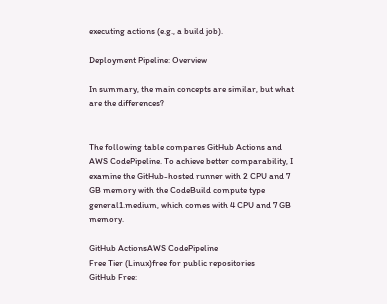executing actions (e.g., a build job).

Deployment Pipeline: Overview

In summary, the main concepts are similar, but what are the differences?


The following table compares GitHub Actions and AWS CodePipeline. To achieve better comparability, I examine the GitHub-hosted runner with 2 CPU and 7 GB memory with the CodeBuild compute type general1.medium, which comes with 4 CPU and 7 GB memory.

GitHub ActionsAWS CodePipeline
Free Tier (Linux)free for public repositories
GitHub Free: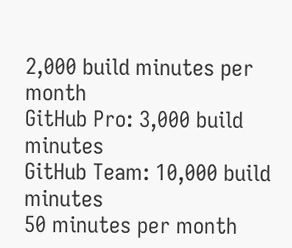2,000 build minutes per month
GitHub Pro: 3,000 build minutes
GitHub Team: 10,000 build minutes
50 minutes per month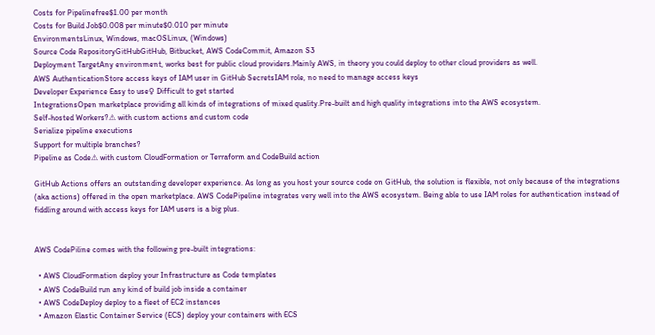Costs for Pipelinefree$1.00 per month
Costs for Build Job$0.008 per minute$0.010 per minute
EnvironmentsLinux, Windows, macOSLinux, (Windows)
Source Code RepositoryGitHubGitHub, Bitbucket, AWS CodeCommit, Amazon S3
Deployment TargetAny environment, works best for public cloud providers.Mainly AWS, in theory you could deploy to other cloud providers as well.
AWS AuthenticationStore access keys of IAM user in GitHub SecretsIAM role, no need to manage access keys
Developer Experience Easy to use♀ Difficult to get started
IntegrationsOpen marketplace providing all kinds of integrations of mixed quality.Pre-built and high quality integrations into the AWS ecosystem.
Self-hosted Workers?⚠ with custom actions and custom code
Serialize pipeline executions
Support for multiple branches?
Pipeline as Code⚠ with custom CloudFormation or Terraform and CodeBuild action

GitHub Actions offers an outstanding developer experience. As long as you host your source code on GitHub, the solution is flexible, not only because of the integrations (aka actions) offered in the open marketplace. AWS CodePipeline integrates very well into the AWS ecosystem. Being able to use IAM roles for authentication instead of fiddling around with access keys for IAM users is a big plus.


AWS CodePiline comes with the following pre-built integrations:

  • AWS CloudFormation deploy your Infrastructure as Code templates
  • AWS CodeBuild run any kind of build job inside a container
  • AWS CodeDeploy deploy to a fleet of EC2 instances
  • Amazon Elastic Container Service (ECS) deploy your containers with ECS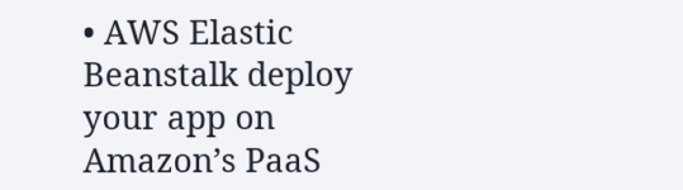• AWS Elastic Beanstalk deploy your app on Amazon’s PaaS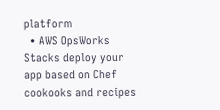platform
  • AWS OpsWorks Stacks deploy your app based on Chef cookooks and recipes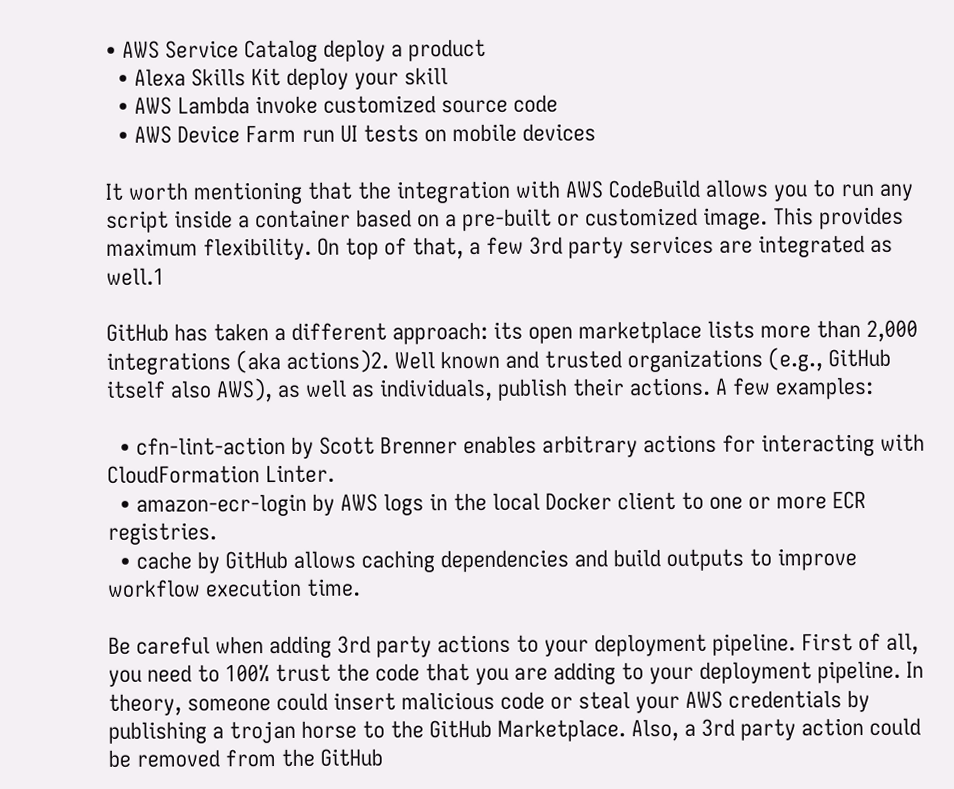• AWS Service Catalog deploy a product
  • Alexa Skills Kit deploy your skill
  • AWS Lambda invoke customized source code
  • AWS Device Farm run UI tests on mobile devices

It worth mentioning that the integration with AWS CodeBuild allows you to run any script inside a container based on a pre-built or customized image. This provides maximum flexibility. On top of that, a few 3rd party services are integrated as well.1

GitHub has taken a different approach: its open marketplace lists more than 2,000 integrations (aka actions)2. Well known and trusted organizations (e.g., GitHub itself also AWS), as well as individuals, publish their actions. A few examples:

  • cfn-lint-action by Scott Brenner enables arbitrary actions for interacting with CloudFormation Linter.
  • amazon-ecr-login by AWS logs in the local Docker client to one or more ECR registries.
  • cache by GitHub allows caching dependencies and build outputs to improve workflow execution time.

Be careful when adding 3rd party actions to your deployment pipeline. First of all, you need to 100% trust the code that you are adding to your deployment pipeline. In theory, someone could insert malicious code or steal your AWS credentials by publishing a trojan horse to the GitHub Marketplace. Also, a 3rd party action could be removed from the GitHub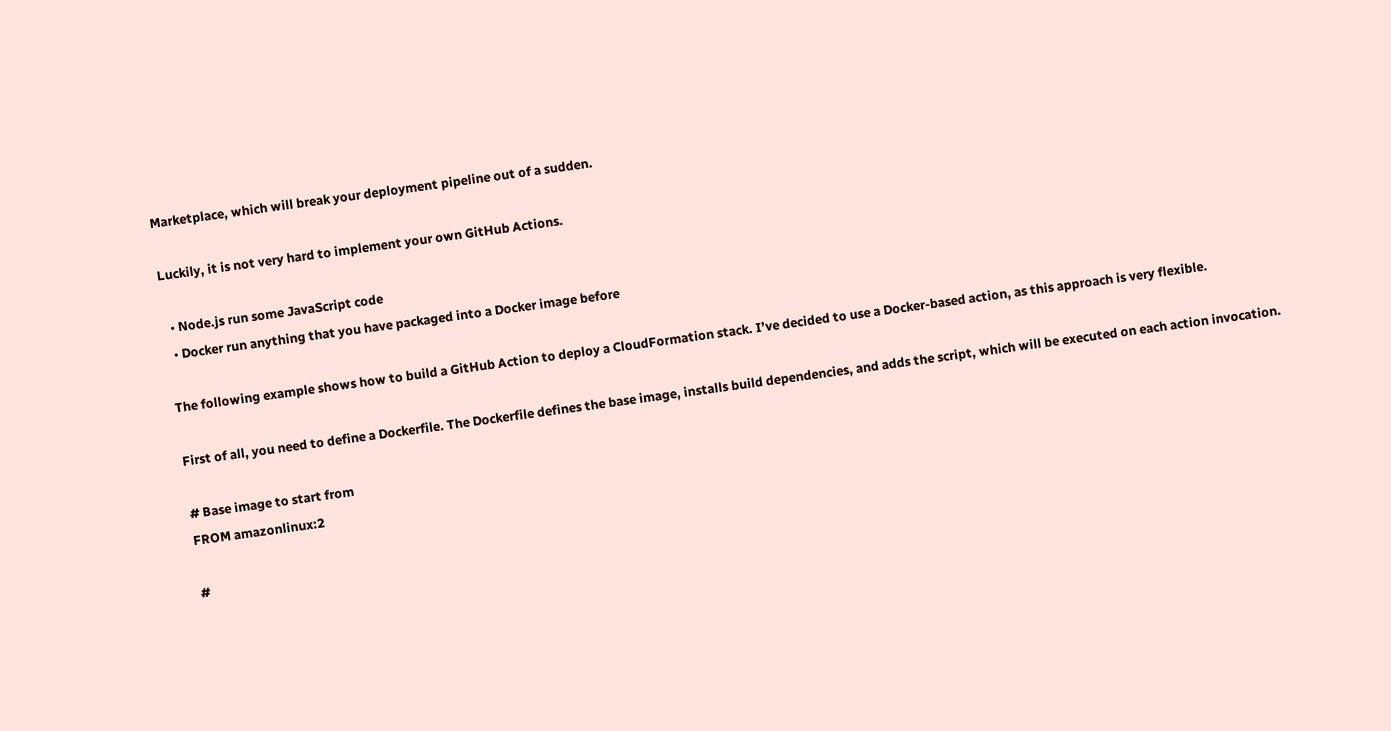Marketplace, which will break your deployment pipeline out of a sudden.

Luckily, it is not very hard to implement your own GitHub Actions.

  • Node.js run some JavaScript code
  • Docker run anything that you have packaged into a Docker image before

The following example shows how to build a GitHub Action to deploy a CloudFormation stack. I’ve decided to use a Docker-based action, as this approach is very flexible.

First of all, you need to define a Dockerfile. The Dockerfile defines the base image, installs build dependencies, and adds the script, which will be executed on each action invocation.

# Base image to start from
FROM amazonlinux:2

#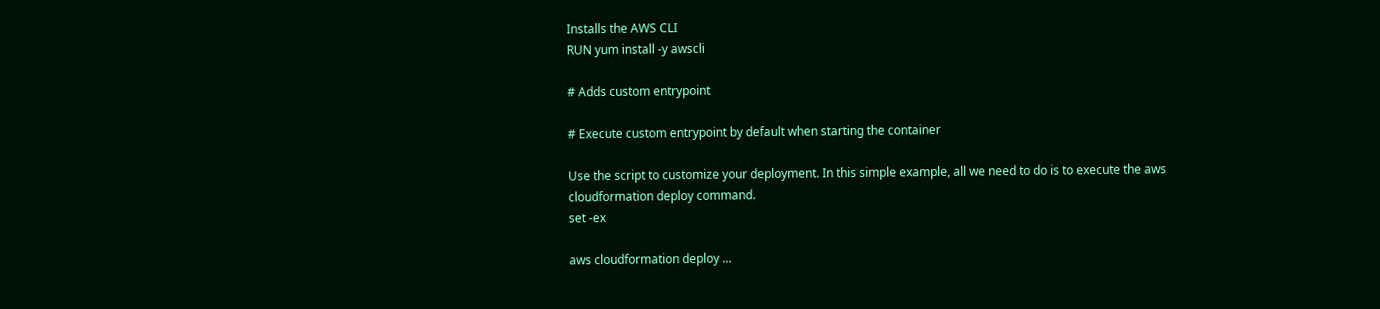Installs the AWS CLI
RUN yum install -y awscli

# Adds custom entrypoint

# Execute custom entrypoint by default when starting the container

Use the script to customize your deployment. In this simple example, all we need to do is to execute the aws cloudformation deploy command.
set -ex

aws cloudformation deploy ...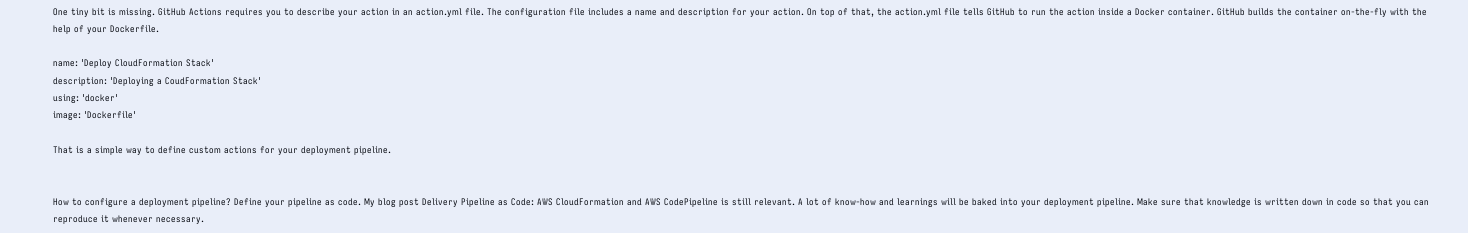One tiny bit is missing. GitHub Actions requires you to describe your action in an action.yml file. The configuration file includes a name and description for your action. On top of that, the action.yml file tells GitHub to run the action inside a Docker container. GitHub builds the container on-the-fly with the help of your Dockerfile.

name: 'Deploy CloudFormation Stack'
description: 'Deploying a CoudFormation Stack'
using: 'docker'
image: 'Dockerfile'

That is a simple way to define custom actions for your deployment pipeline.


How to configure a deployment pipeline? Define your pipeline as code. My blog post Delivery Pipeline as Code: AWS CloudFormation and AWS CodePipeline is still relevant. A lot of know-how and learnings will be baked into your deployment pipeline. Make sure that knowledge is written down in code so that you can reproduce it whenever necessary.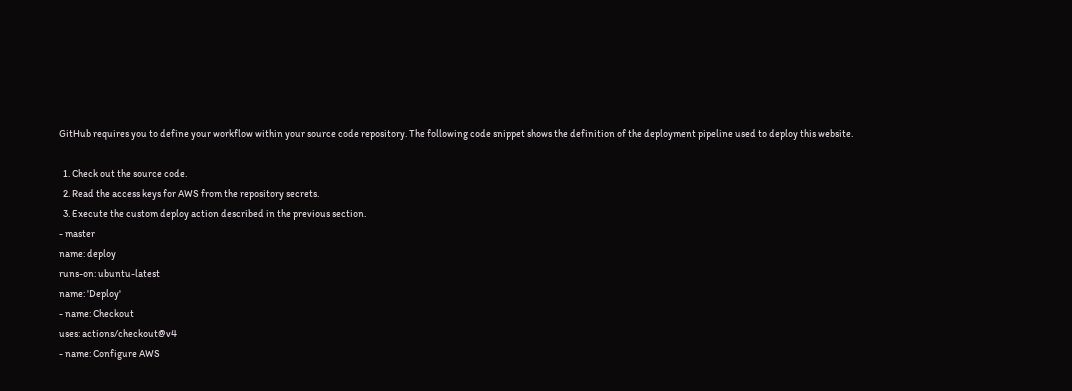GitHub requires you to define your workflow within your source code repository. The following code snippet shows the definition of the deployment pipeline used to deploy this website.

  1. Check out the source code.
  2. Read the access keys for AWS from the repository secrets.
  3. Execute the custom deploy action described in the previous section.
- master
name: deploy
runs-on: ubuntu-latest
name: 'Deploy'
- name: Checkout
uses: actions/checkout@v4
- name: Configure AWS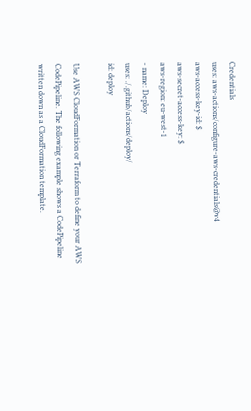Credentials
uses: aws-actions/configure-aws-credentials@v4
aws-access-key-id: $
aws-secret-access-key: $
aws-region: eu-west-1
- name: Deploy
uses: ./.github/actions/deploy/
id: deploy

Use AWS CloudFormation or Terraform to define your AWS CodePipeline. The following example shows a CodePipeline written down as a CloudFormation template.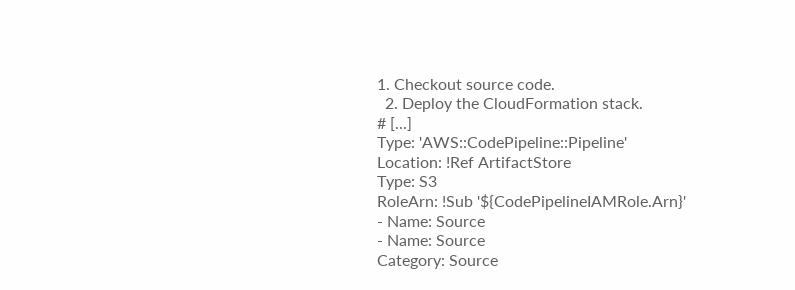1. Checkout source code.
  2. Deploy the CloudFormation stack.
# [...]
Type: 'AWS::CodePipeline::Pipeline'
Location: !Ref ArtifactStore
Type: S3
RoleArn: !Sub '${CodePipelineIAMRole.Arn}'
- Name: Source
- Name: Source
Category: Source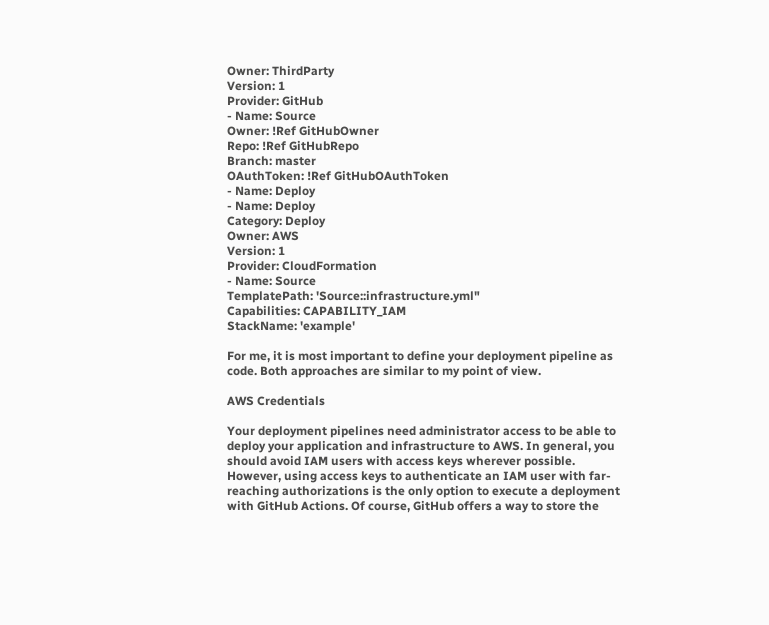Owner: ThirdParty
Version: 1
Provider: GitHub
- Name: Source
Owner: !Ref GitHubOwner
Repo: !Ref GitHubRepo
Branch: master
OAuthToken: !Ref GitHubOAuthToken
- Name: Deploy
- Name: Deploy
Category: Deploy
Owner: AWS
Version: 1
Provider: CloudFormation
- Name: Source
TemplatePath: 'Source::infrastructure.yml"
Capabilities: CAPABILITY_IAM
StackName: 'example'

For me, it is most important to define your deployment pipeline as code. Both approaches are similar to my point of view.

AWS Credentials

Your deployment pipelines need administrator access to be able to deploy your application and infrastructure to AWS. In general, you should avoid IAM users with access keys wherever possible. However, using access keys to authenticate an IAM user with far-reaching authorizations is the only option to execute a deployment with GitHub Actions. Of course, GitHub offers a way to store the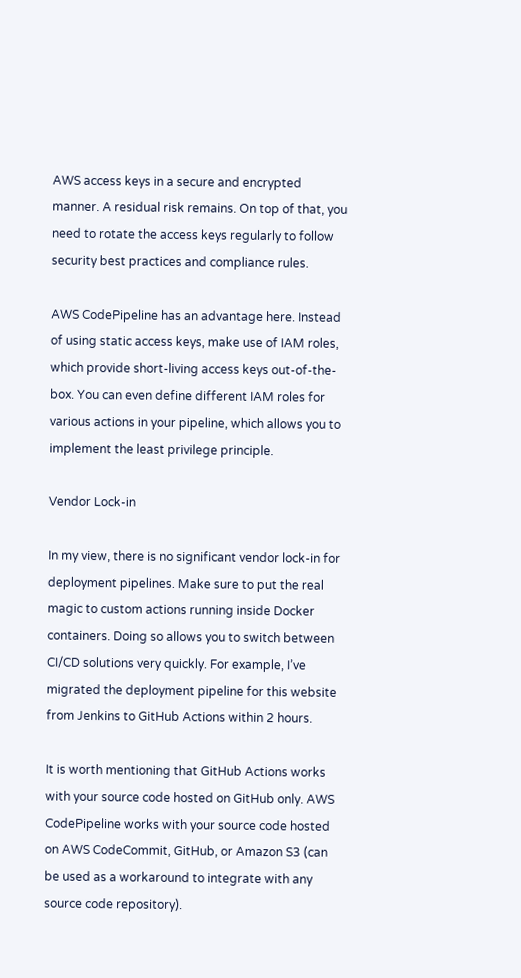AWS access keys in a secure and encrypted manner. A residual risk remains. On top of that, you need to rotate the access keys regularly to follow security best practices and compliance rules.

AWS CodePipeline has an advantage here. Instead of using static access keys, make use of IAM roles, which provide short-living access keys out-of-the-box. You can even define different IAM roles for various actions in your pipeline, which allows you to implement the least privilege principle.

Vendor Lock-in

In my view, there is no significant vendor lock-in for deployment pipelines. Make sure to put the real magic to custom actions running inside Docker containers. Doing so allows you to switch between CI/CD solutions very quickly. For example, I’ve migrated the deployment pipeline for this website from Jenkins to GitHub Actions within 2 hours.

It is worth mentioning that GitHub Actions works with your source code hosted on GitHub only. AWS CodePipeline works with your source code hosted on AWS CodeCommit, GitHub, or Amazon S3 (can be used as a workaround to integrate with any source code repository).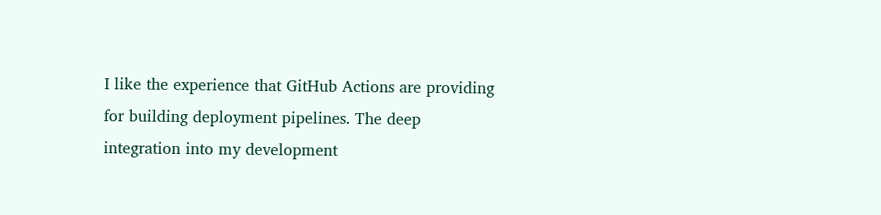I like the experience that GitHub Actions are providing for building deployment pipelines. The deep integration into my development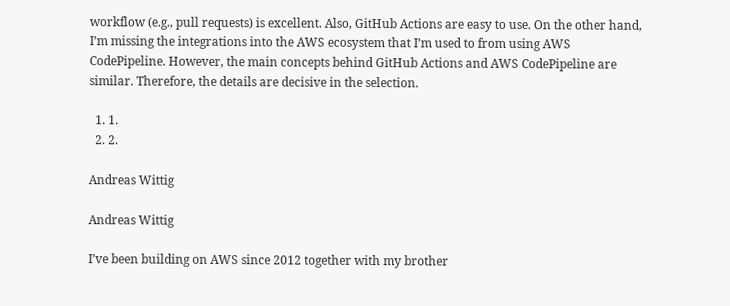workflow (e.g., pull requests) is excellent. Also, GitHub Actions are easy to use. On the other hand, I’m missing the integrations into the AWS ecosystem that I’m used to from using AWS CodePipeline. However, the main concepts behind GitHub Actions and AWS CodePipeline are similar. Therefore, the details are decisive in the selection.

  1. 1.
  2. 2.

Andreas Wittig

Andreas Wittig

I’ve been building on AWS since 2012 together with my brother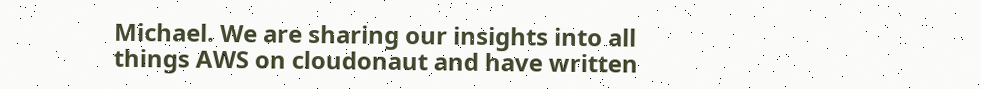Michael. We are sharing our insights into all things AWS on cloudonaut and have written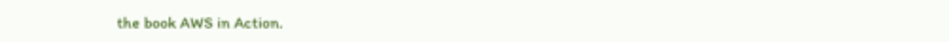the book AWS in Action.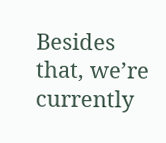Besides that, we’re currently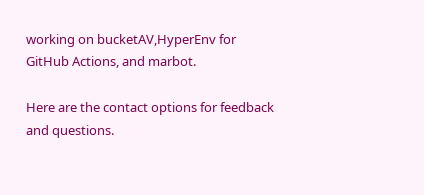working on bucketAV,HyperEnv for GitHub Actions, and marbot.

Here are the contact options for feedback and questions.